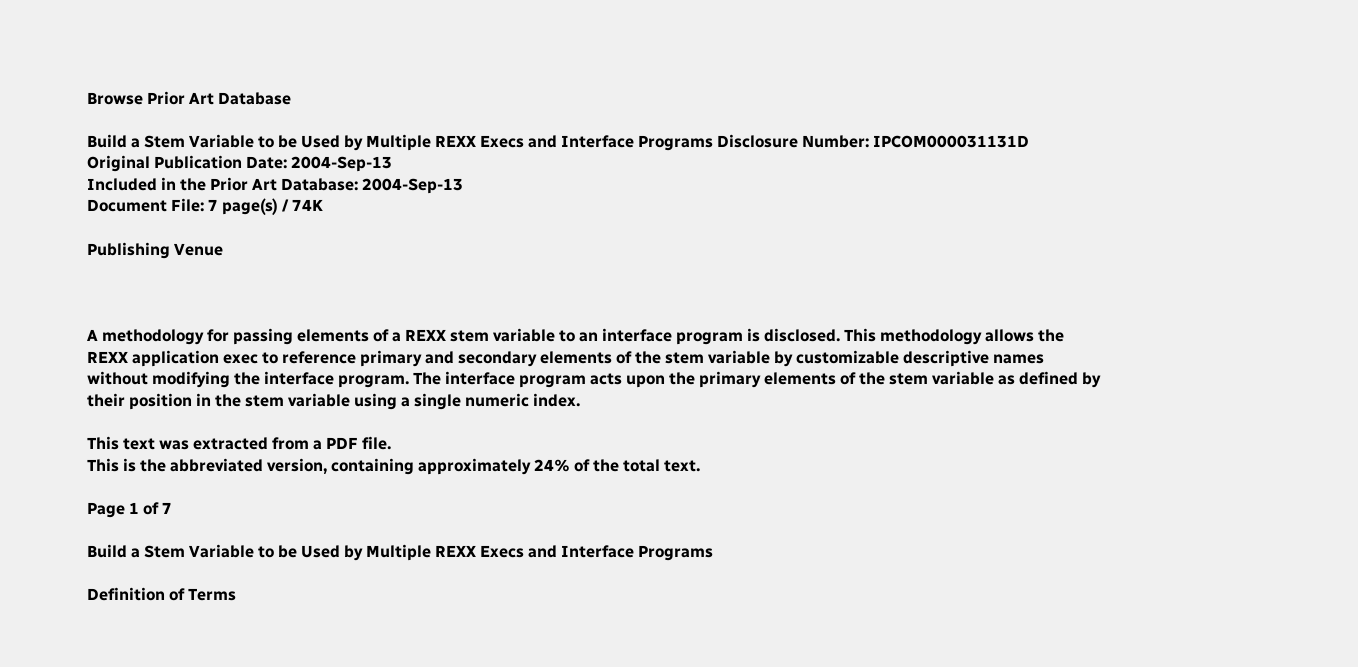Browse Prior Art Database

Build a Stem Variable to be Used by Multiple REXX Execs and Interface Programs Disclosure Number: IPCOM000031131D
Original Publication Date: 2004-Sep-13
Included in the Prior Art Database: 2004-Sep-13
Document File: 7 page(s) / 74K

Publishing Venue



A methodology for passing elements of a REXX stem variable to an interface program is disclosed. This methodology allows the REXX application exec to reference primary and secondary elements of the stem variable by customizable descriptive names without modifying the interface program. The interface program acts upon the primary elements of the stem variable as defined by their position in the stem variable using a single numeric index.

This text was extracted from a PDF file.
This is the abbreviated version, containing approximately 24% of the total text.

Page 1 of 7

Build a Stem Variable to be Used by Multiple REXX Execs and Interface Programs

Definition of Terms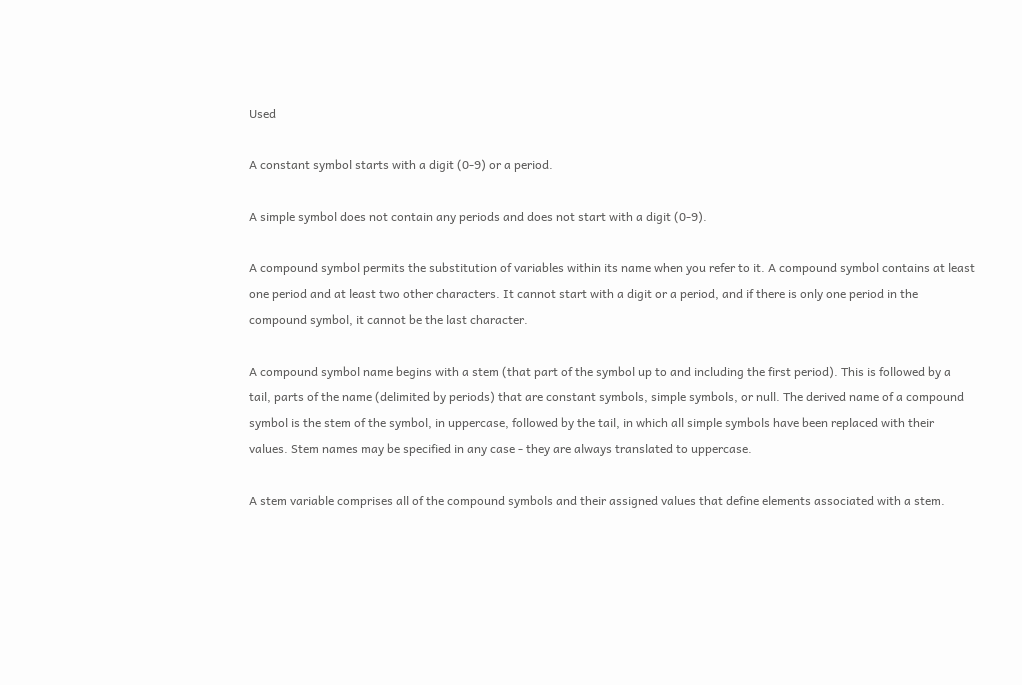Used

A constant symbol starts with a digit (0-9) or a period.

A simple symbol does not contain any periods and does not start with a digit (0-9).

A compound symbol permits the substitution of variables within its name when you refer to it. A compound symbol contains at least one period and at least two other characters. It cannot start with a digit or a period, and if there is only one period in the compound symbol, it cannot be the last character.

A compound symbol name begins with a stem (that part of the symbol up to and including the first period). This is followed by a tail, parts of the name (delimited by periods) that are constant symbols, simple symbols, or null. The derived name of a compound symbol is the stem of the symbol, in uppercase, followed by the tail, in which all simple symbols have been replaced with their values. Stem names may be specified in any case - they are always translated to uppercase.

A stem variable comprises all of the compound symbols and their assigned values that define elements associated with a stem.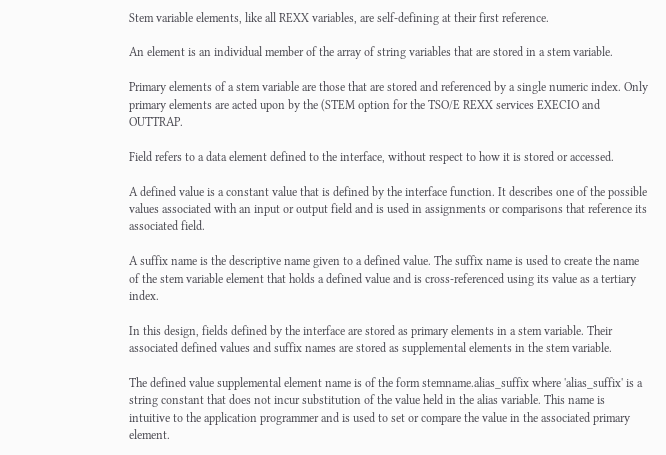Stem variable elements, like all REXX variables, are self-defining at their first reference.

An element is an individual member of the array of string variables that are stored in a stem variable.

Primary elements of a stem variable are those that are stored and referenced by a single numeric index. Only primary elements are acted upon by the (STEM option for the TSO/E REXX services EXECIO and OUTTRAP.

Field refers to a data element defined to the interface, without respect to how it is stored or accessed.

A defined value is a constant value that is defined by the interface function. It describes one of the possible values associated with an input or output field and is used in assignments or comparisons that reference its associated field.

A suffix name is the descriptive name given to a defined value. The suffix name is used to create the name of the stem variable element that holds a defined value and is cross-referenced using its value as a tertiary index.

In this design, fields defined by the interface are stored as primary elements in a stem variable. Their associated defined values and suffix names are stored as supplemental elements in the stem variable.

The defined value supplemental element name is of the form stemname.alias_suffix where 'alias_suffix' is a string constant that does not incur substitution of the value held in the alias variable. This name is intuitive to the application programmer and is used to set or compare the value in the associated primary element.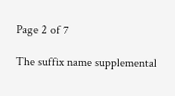Page 2 of 7

The suffix name supplemental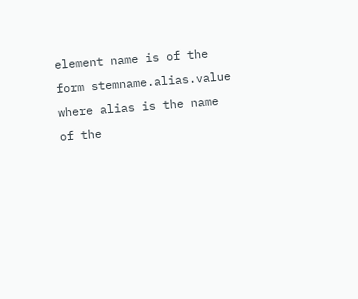element name is of the form stemname.alias.value where alias is the name of the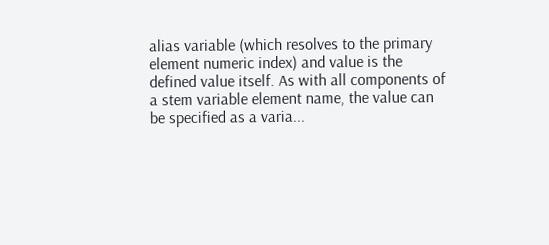alias variable (which resolves to the primary element numeric index) and value is the defined value itself. As with all components of a stem variable element name, the value can be specified as a varia...